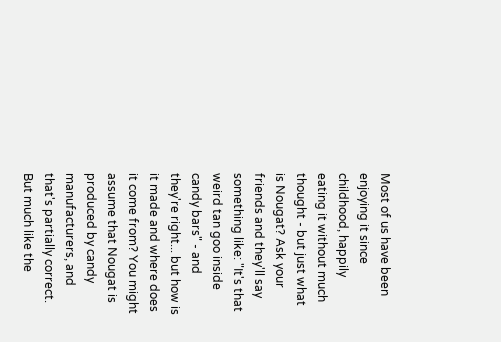Most of us have been enjoying it since childhood, happily eating it without much thought - but just what is Nougat? Ask your friends and they'll say something like: "It's that weird tan goo inside candy bars" - and they're right... but how is it made and where does it come from? You might assume that Nougat is produced by candy manufacturers, and that's partially correct. But much like the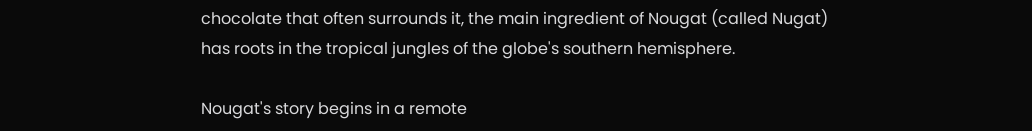chocolate that often surrounds it, the main ingredient of Nougat (called Nugat) has roots in the tropical jungles of the globe's southern hemisphere.

Nougat's story begins in a remote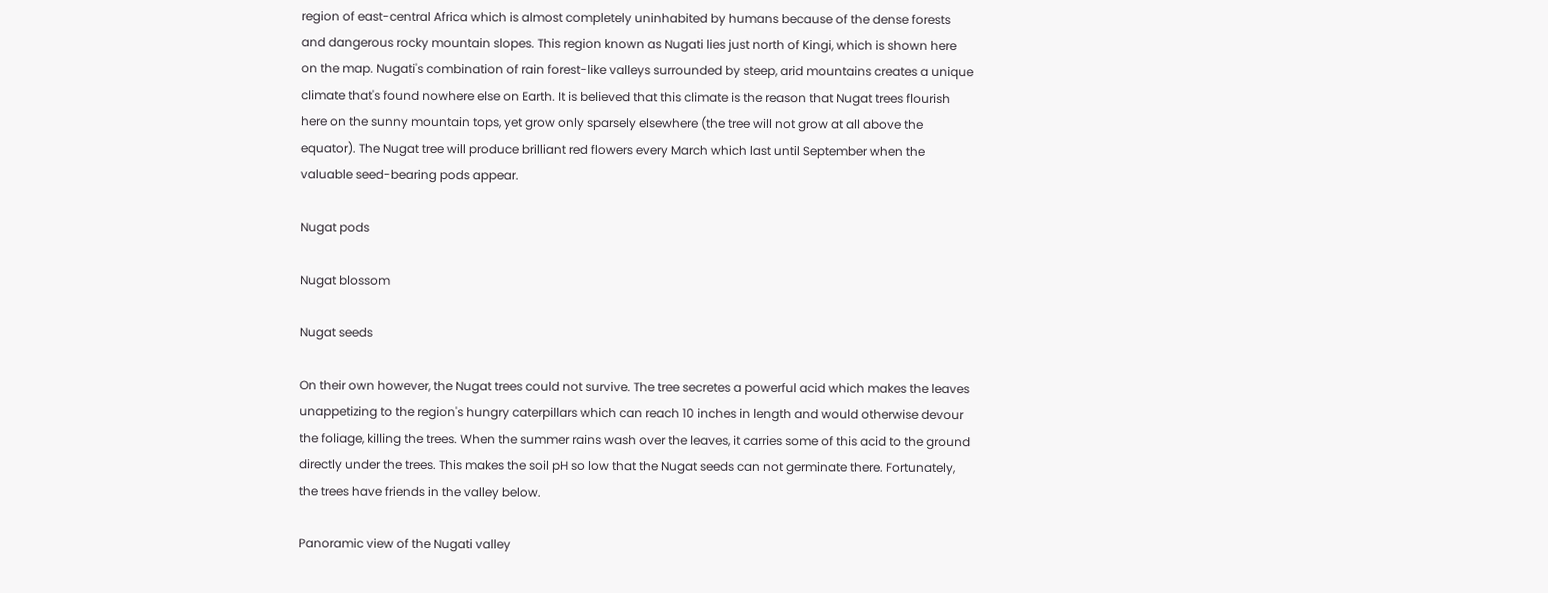region of east-central Africa which is almost completely uninhabited by humans because of the dense forests and dangerous rocky mountain slopes. This region known as Nugati lies just north of Kingi, which is shown here on the map. Nugati's combination of rain forest-like valleys surrounded by steep, arid mountains creates a unique climate that's found nowhere else on Earth. It is believed that this climate is the reason that Nugat trees flourish here on the sunny mountain tops, yet grow only sparsely elsewhere (the tree will not grow at all above the equator). The Nugat tree will produce brilliant red flowers every March which last until September when the valuable seed-bearing pods appear.

Nugat pods

Nugat blossom

Nugat seeds

On their own however, the Nugat trees could not survive. The tree secretes a powerful acid which makes the leaves unappetizing to the region's hungry caterpillars which can reach 10 inches in length and would otherwise devour the foliage, killing the trees. When the summer rains wash over the leaves, it carries some of this acid to the ground directly under the trees. This makes the soil pH so low that the Nugat seeds can not germinate there. Fortunately, the trees have friends in the valley below.

Panoramic view of the Nugati valley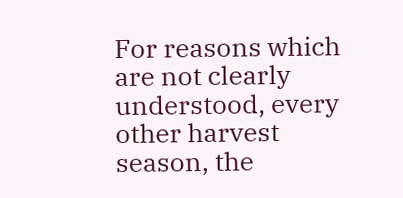For reasons which are not clearly understood, every other harvest season, the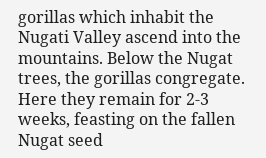gorillas which inhabit the Nugati Valley ascend into the mountains. Below the Nugat trees, the gorillas congregate. Here they remain for 2-3 weeks, feasting on the fallen Nugat seed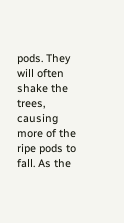pods. They will often shake the trees, causing more of the ripe pods to fall. As the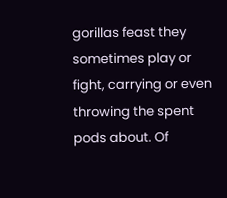gorillas feast they sometimes play or fight, carrying or even throwing the spent pods about. Of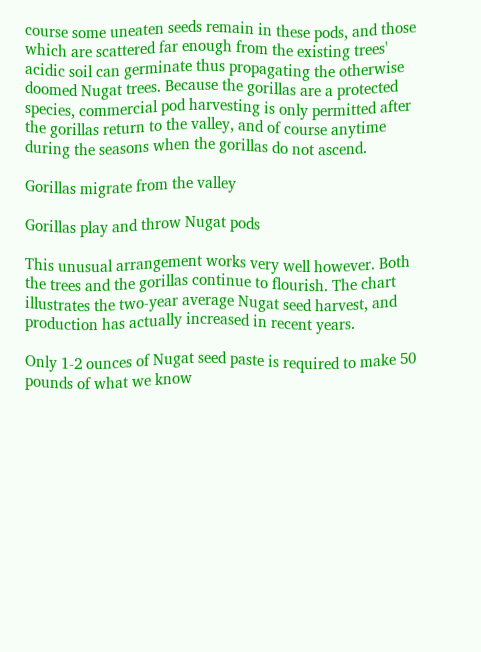course some uneaten seeds remain in these pods, and those which are scattered far enough from the existing trees' acidic soil can germinate thus propagating the otherwise doomed Nugat trees. Because the gorillas are a protected species, commercial pod harvesting is only permitted after the gorillas return to the valley, and of course anytime during the seasons when the gorillas do not ascend.

Gorillas migrate from the valley

Gorillas play and throw Nugat pods

This unusual arrangement works very well however. Both the trees and the gorillas continue to flourish. The chart illustrates the two-year average Nugat seed harvest, and production has actually increased in recent years.

Only 1-2 ounces of Nugat seed paste is required to make 50 pounds of what we know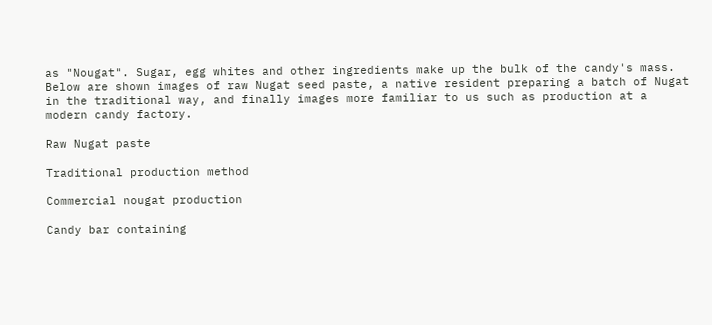as "Nougat". Sugar, egg whites and other ingredients make up the bulk of the candy's mass. Below are shown images of raw Nugat seed paste, a native resident preparing a batch of Nugat in the traditional way, and finally images more familiar to us such as production at a modern candy factory.

Raw Nugat paste

Traditional production method

Commercial nougat production

Candy bar containing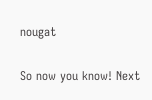nougat

So now you know! Next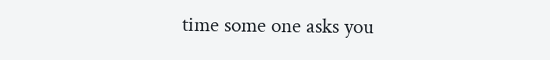time some one asks you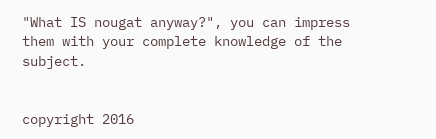"What IS nougat anyway?", you can impress them with your complete knowledge of the subject.


copyright 2016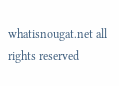whatisnougat.net all rights reserved